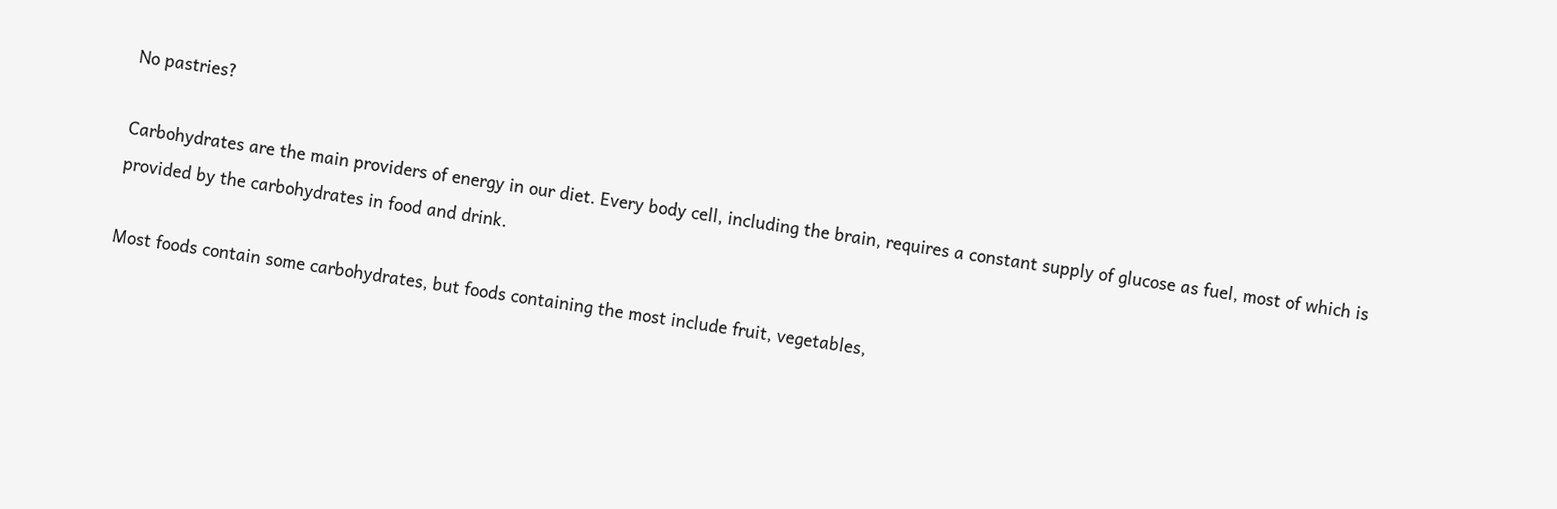No pastries?

Carbohydrates are the main providers of energy in our diet. Every body cell, including the brain, requires a constant supply of glucose as fuel, most of which is provided by the carbohydrates in food and drink.

Most foods contain some carbohydrates, but foods containing the most include fruit, vegetables,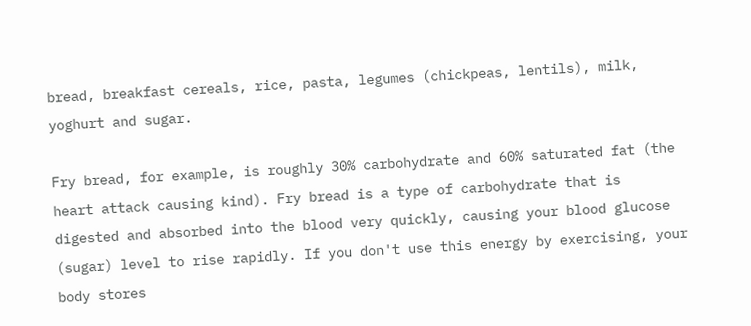bread, breakfast cereals, rice, pasta, legumes (chickpeas, lentils), milk, yoghurt and sugar.

Fry bread, for example, is roughly 30% carbohydrate and 60% saturated fat (the heart attack causing kind). Fry bread is a type of carbohydrate that is digested and absorbed into the blood very quickly, causing your blood glucose (sugar) level to rise rapidly. If you don't use this energy by exercising, your body stores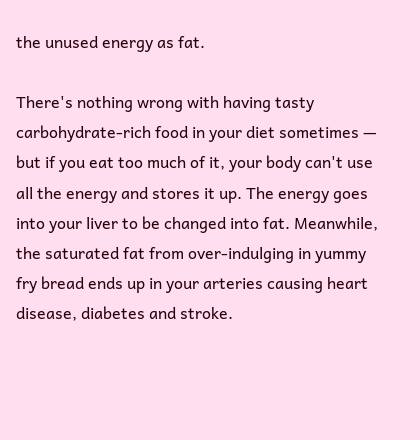the unused energy as fat.

There's nothing wrong with having tasty carbohydrate-rich food in your diet sometimes — but if you eat too much of it, your body can't use all the energy and stores it up. The energy goes into your liver to be changed into fat. Meanwhile, the saturated fat from over-indulging in yummy fry bread ends up in your arteries causing heart disease, diabetes and stroke.